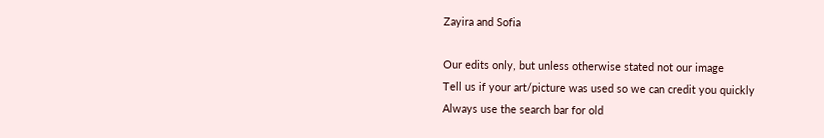Zayira and Sofia

Our edits only, but unless otherwise stated not our image
Tell us if your art/picture was used so we can credit you quickly
Always use the search bar for old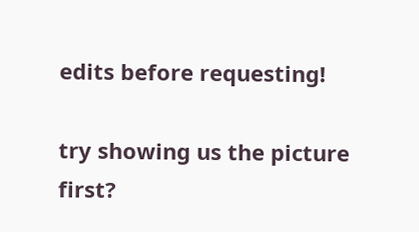edits before requesting!

try showing us the picture first?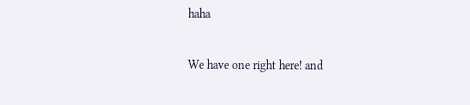haha

We have one right here! and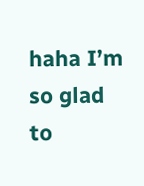haha I’m so glad to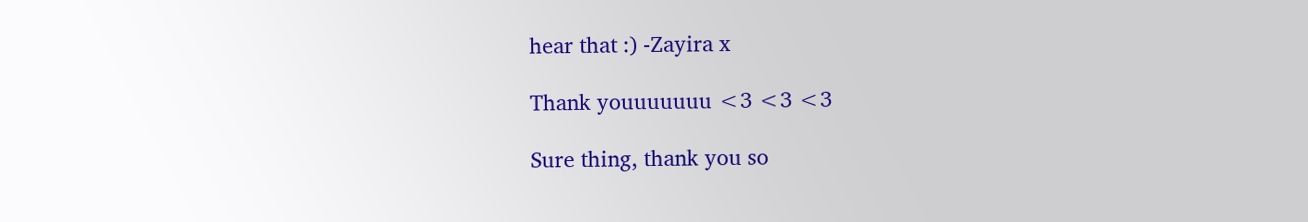hear that :) -Zayira x

Thank youuuuuuu <3 <3 <3

Sure thing, thank you so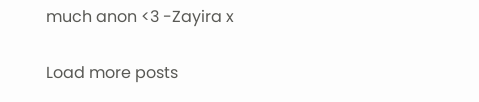much anon <3 -Zayira x

Load more posts